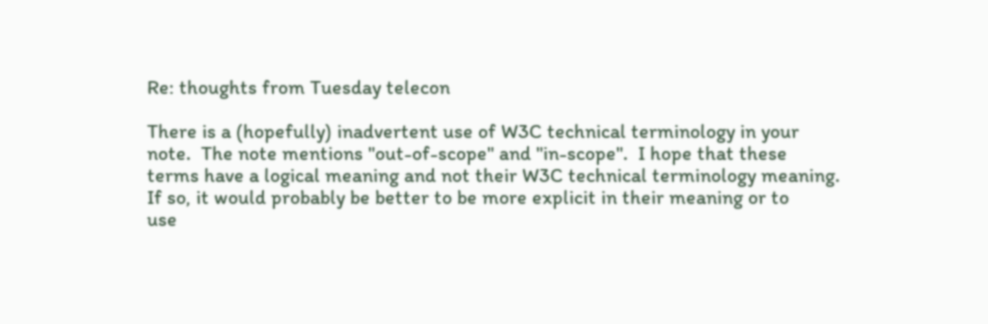Re: thoughts from Tuesday telecon

There is a (hopefully) inadvertent use of W3C technical terminology in your
note.  The note mentions "out-of-scope" and "in-scope".  I hope that these
terms have a logical meaning and not their W3C technical terminology meaning.
If so, it would probably be better to be more explicit in their meaning or to
use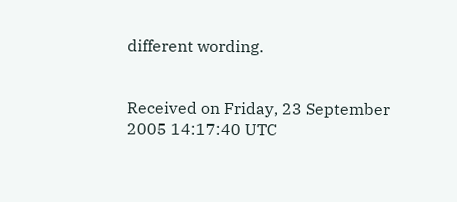different wording.


Received on Friday, 23 September 2005 14:17:40 UTC